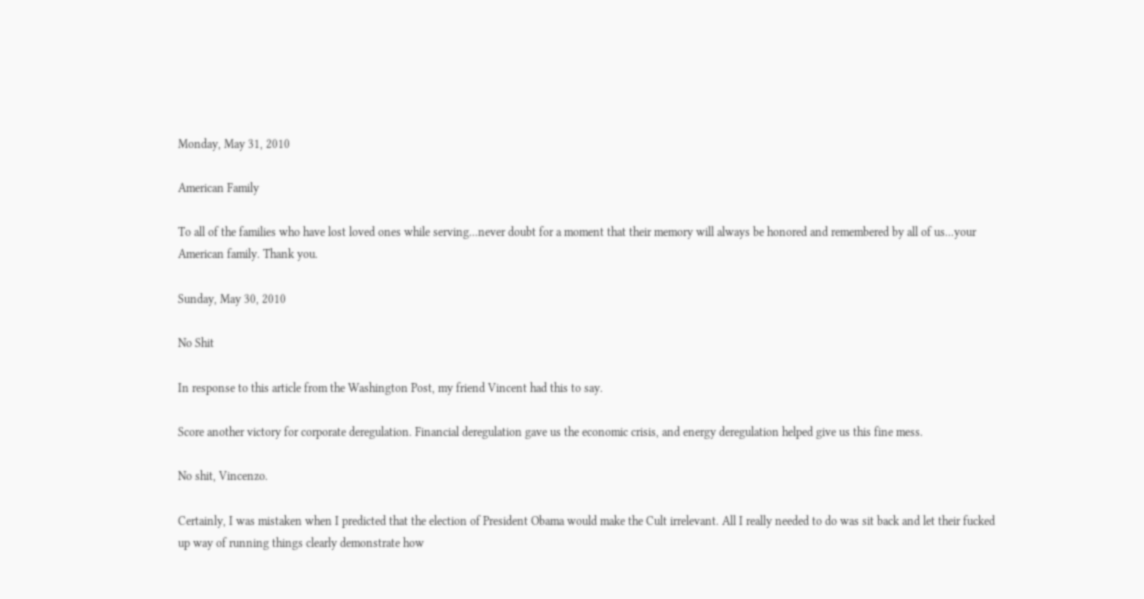Monday, May 31, 2010

American Family

To all of the families who have lost loved ones while serving...never doubt for a moment that their memory will always be honored and remembered by all of us...your American family. Thank you.

Sunday, May 30, 2010

No Shit

In response to this article from the Washington Post, my friend Vincent had this to say.

Score another victory for corporate deregulation. Financial deregulation gave us the economic crisis, and energy deregulation helped give us this fine mess.

No shit, Vincenzo.

Certainly, I was mistaken when I predicted that the election of President Obama would make the Cult irrelevant. All I really needed to do was sit back and let their fucked up way of running things clearly demonstrate how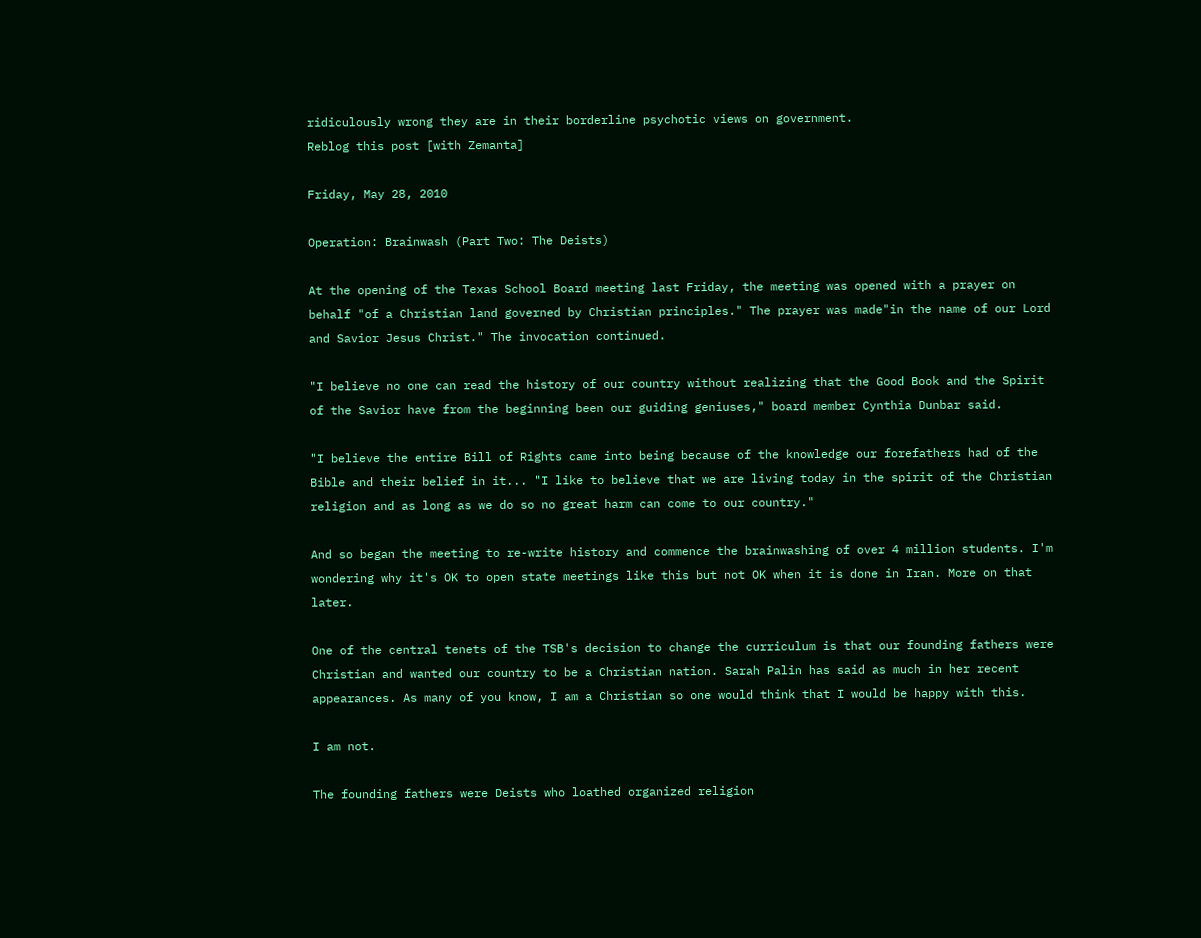ridiculously wrong they are in their borderline psychotic views on government.
Reblog this post [with Zemanta]

Friday, May 28, 2010

Operation: Brainwash (Part Two: The Deists)

At the opening of the Texas School Board meeting last Friday, the meeting was opened with a prayer on behalf "of a Christian land governed by Christian principles." The prayer was made"in the name of our Lord and Savior Jesus Christ." The invocation continued.

"I believe no one can read the history of our country without realizing that the Good Book and the Spirit of the Savior have from the beginning been our guiding geniuses," board member Cynthia Dunbar said.

"I believe the entire Bill of Rights came into being because of the knowledge our forefathers had of the Bible and their belief in it... "I like to believe that we are living today in the spirit of the Christian religion and as long as we do so no great harm can come to our country."

And so began the meeting to re-write history and commence the brainwashing of over 4 million students. I'm wondering why it's OK to open state meetings like this but not OK when it is done in Iran. More on that later.

One of the central tenets of the TSB's decision to change the curriculum is that our founding fathers were Christian and wanted our country to be a Christian nation. Sarah Palin has said as much in her recent appearances. As many of you know, I am a Christian so one would think that I would be happy with this.

I am not.

The founding fathers were Deists who loathed organized religion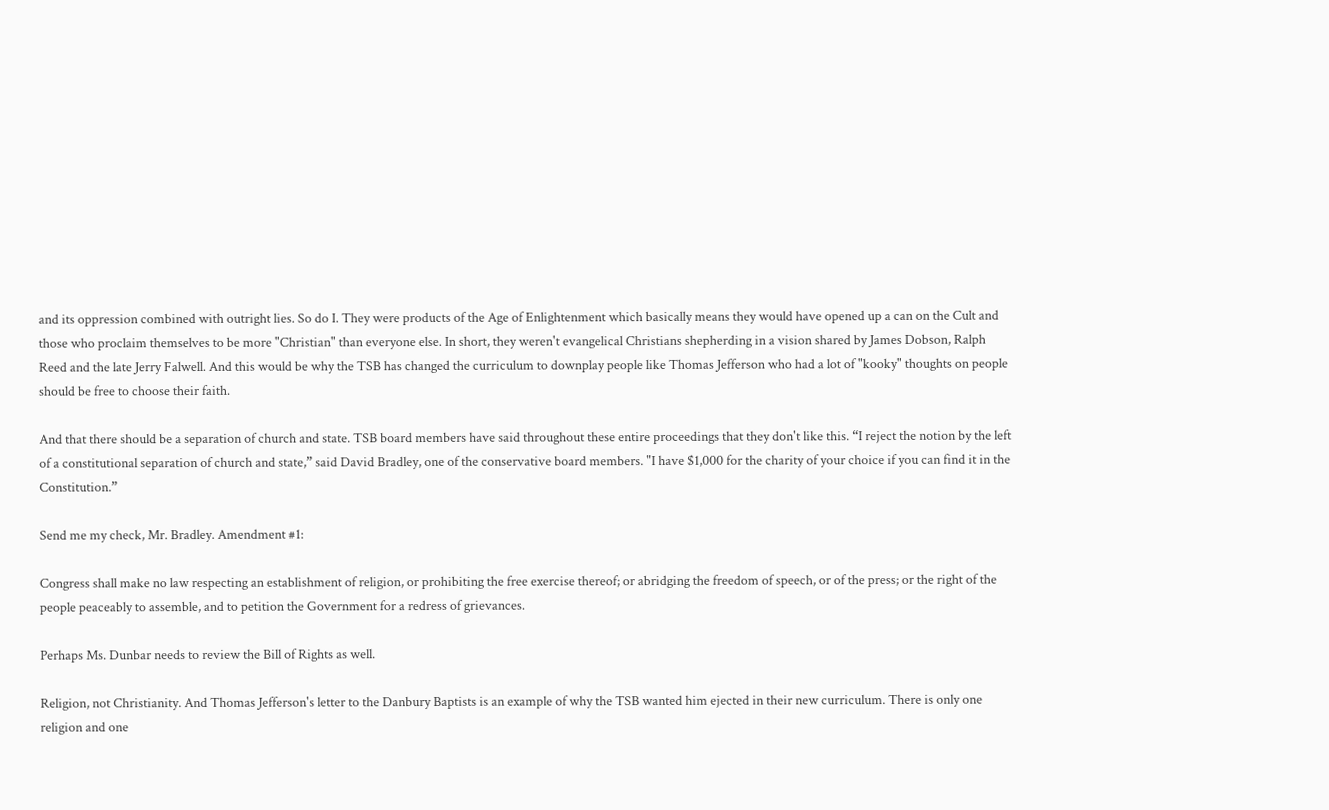and its oppression combined with outright lies. So do I. They were products of the Age of Enlightenment which basically means they would have opened up a can on the Cult and those who proclaim themselves to be more "Christian" than everyone else. In short, they weren't evangelical Christians shepherding in a vision shared by James Dobson, Ralph Reed and the late Jerry Falwell. And this would be why the TSB has changed the curriculum to downplay people like Thomas Jefferson who had a lot of "kooky" thoughts on people should be free to choose their faith.

And that there should be a separation of church and state. TSB board members have said throughout these entire proceedings that they don't like this. “I reject the notion by the left of a constitutional separation of church and state,” said David Bradley, one of the conservative board members. "I have $1,000 for the charity of your choice if you can find it in the Constitution.”

Send me my check, Mr. Bradley. Amendment #1:

Congress shall make no law respecting an establishment of religion, or prohibiting the free exercise thereof; or abridging the freedom of speech, or of the press; or the right of the people peaceably to assemble, and to petition the Government for a redress of grievances.

Perhaps Ms. Dunbar needs to review the Bill of Rights as well.

Religion, not Christianity. And Thomas Jefferson's letter to the Danbury Baptists is an example of why the TSB wanted him ejected in their new curriculum. There is only one religion and one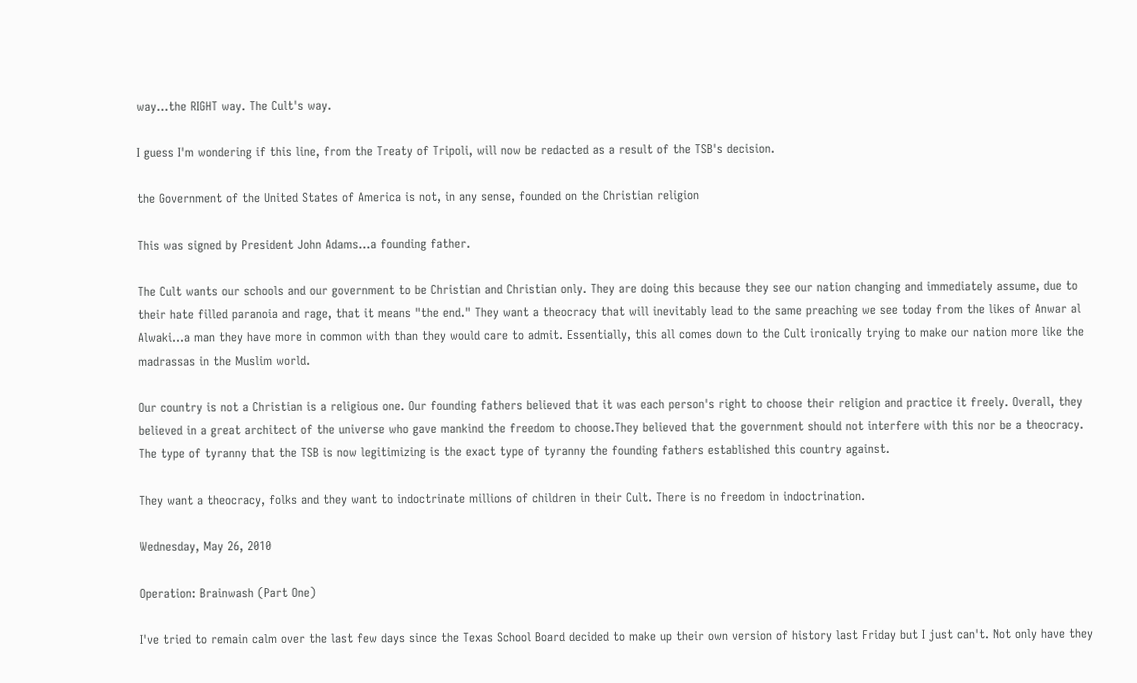way...the RIGHT way. The Cult's way.

I guess I'm wondering if this line, from the Treaty of Tripoli, will now be redacted as a result of the TSB's decision.

the Government of the United States of America is not, in any sense, founded on the Christian religion

This was signed by President John Adams...a founding father.

The Cult wants our schools and our government to be Christian and Christian only. They are doing this because they see our nation changing and immediately assume, due to their hate filled paranoia and rage, that it means "the end." They want a theocracy that will inevitably lead to the same preaching we see today from the likes of Anwar al Alwaki...a man they have more in common with than they would care to admit. Essentially, this all comes down to the Cult ironically trying to make our nation more like the madrassas in the Muslim world.

Our country is not a Christian is a religious one. Our founding fathers believed that it was each person's right to choose their religion and practice it freely. Overall, they believed in a great architect of the universe who gave mankind the freedom to choose.They believed that the government should not interfere with this nor be a theocracy. The type of tyranny that the TSB is now legitimizing is the exact type of tyranny the founding fathers established this country against.

They want a theocracy, folks and they want to indoctrinate millions of children in their Cult. There is no freedom in indoctrination.

Wednesday, May 26, 2010

Operation: Brainwash (Part One)

I've tried to remain calm over the last few days since the Texas School Board decided to make up their own version of history last Friday but I just can't. Not only have they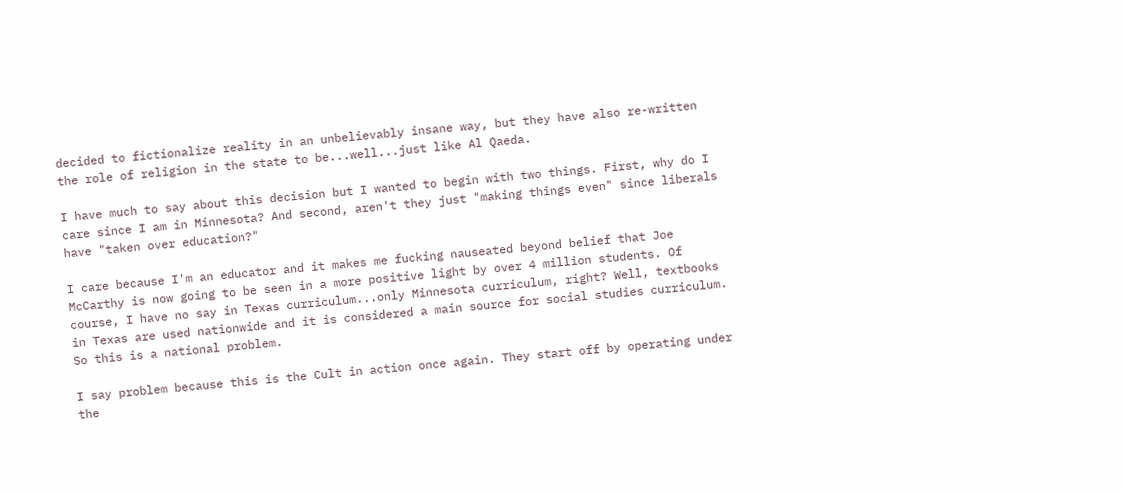decided to fictionalize reality in an unbelievably insane way, but they have also re-written the role of religion in the state to be...well...just like Al Qaeda.

I have much to say about this decision but I wanted to begin with two things. First, why do I care since I am in Minnesota? And second, aren't they just "making things even" since liberals have "taken over education?"

I care because I'm an educator and it makes me fucking nauseated beyond belief that Joe McCarthy is now going to be seen in a more positive light by over 4 million students. Of course, I have no say in Texas curriculum...only Minnesota curriculum, right? Well, textbooks in Texas are used nationwide and it is considered a main source for social studies curriculum. So this is a national problem.

I say problem because this is the Cult in action once again. They start off by operating under the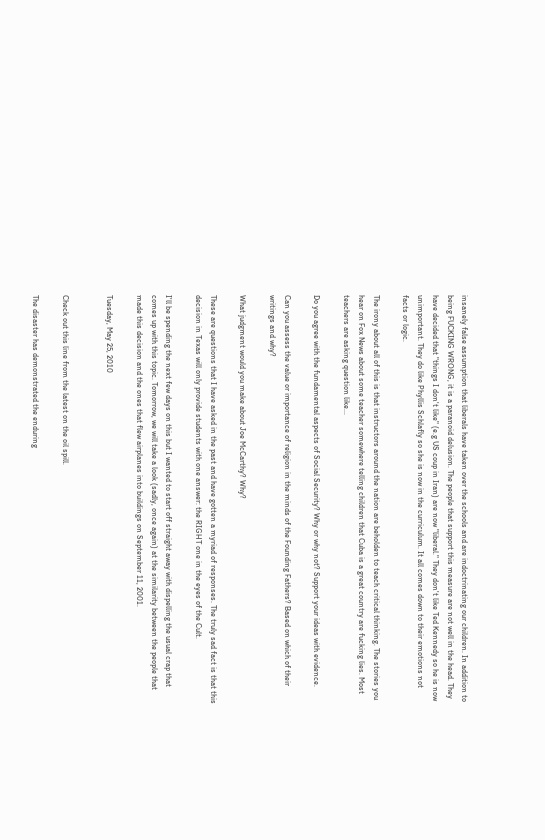insanely false assumption that liberals have taken over the schools and are indoctrinating our children. In addition to being FUCKING WRONG, it is a paranoid delusion. The people that support this measure are not well in the head. They have decided that "things I don't like" (e.g US coup in Iran) are now "liberal." They don't like Ted Kennedy so he is now unimportant. They do like Phyllis Schlafly so she is now in the curriculum. It all comes down to their emotions not facts or logic.

The irony about all of this is that instructors around the nation are beholden to teach critical thinking. The stories you hear on Fox News about some teacher somewhere telling children that Cuba is a great country are fucking lies. Most teachers are asking question like...

Do you agree with the fundamental aspects of Social Security? Why or why not? Support your ideas with evidence.

Can you assess the value or importance of religion in the minds of the Founding Fathers? Based on which of their writings and why?

What judgment would you make about Joe McCarthy? Why?

These are questions that I have asked in the past and have gotten a myriad of responses. The truly sad fact is that this decision in Texas will only provide students with one answer: the RIGHT one in the eyes of the Cult.

I'll be spending the next few days on this but I wanted to start off straight away with dispelling the usual crap that comes up with this topic. Tomorrow, we will take a look (sadly, once again) at the similarity between the people that made this decision and the ones that flew airplanes into buildings on September 11, 2001.

Tuesday, May 25, 2010


Check out this line from the latest on the oil spill.

The disaster has demonstrated the enduring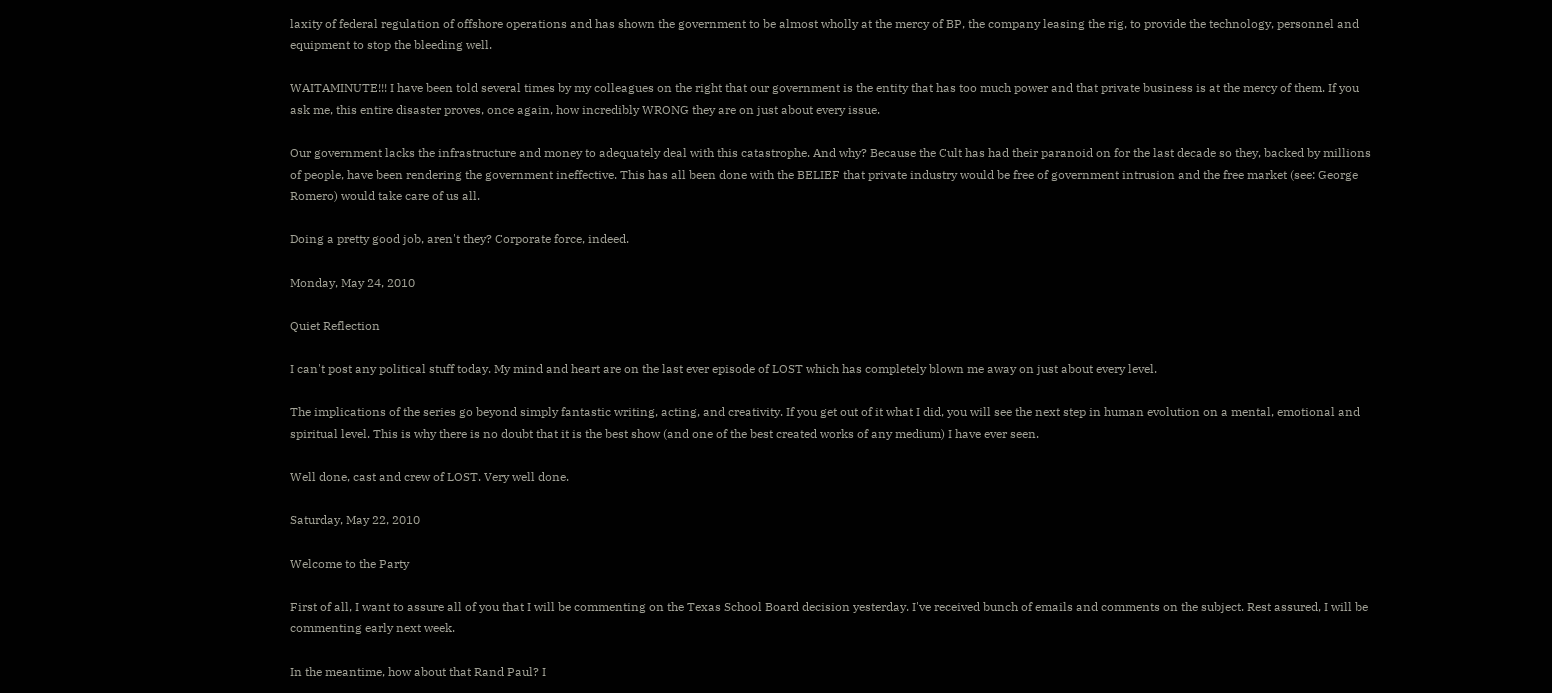laxity of federal regulation of offshore operations and has shown the government to be almost wholly at the mercy of BP, the company leasing the rig, to provide the technology, personnel and equipment to stop the bleeding well.

WAITAMINUTE!!! I have been told several times by my colleagues on the right that our government is the entity that has too much power and that private business is at the mercy of them. If you ask me, this entire disaster proves, once again, how incredibly WRONG they are on just about every issue.

Our government lacks the infrastructure and money to adequately deal with this catastrophe. And why? Because the Cult has had their paranoid on for the last decade so they, backed by millions of people, have been rendering the government ineffective. This has all been done with the BELIEF that private industry would be free of government intrusion and the free market (see: George Romero) would take care of us all.

Doing a pretty good job, aren't they? Corporate force, indeed.

Monday, May 24, 2010

Quiet Reflection

I can't post any political stuff today. My mind and heart are on the last ever episode of LOST which has completely blown me away on just about every level.

The implications of the series go beyond simply fantastic writing, acting, and creativity. If you get out of it what I did, you will see the next step in human evolution on a mental, emotional and spiritual level. This is why there is no doubt that it is the best show (and one of the best created works of any medium) I have ever seen.

Well done, cast and crew of LOST. Very well done.

Saturday, May 22, 2010

Welcome to the Party

First of all, I want to assure all of you that I will be commenting on the Texas School Board decision yesterday. I've received bunch of emails and comments on the subject. Rest assured, I will be commenting early next week.

In the meantime, how about that Rand Paul? I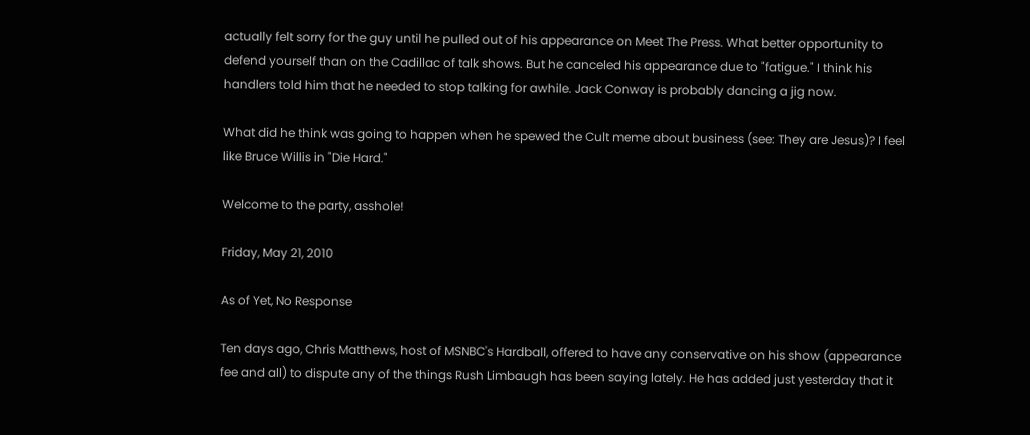actually felt sorry for the guy until he pulled out of his appearance on Meet The Press. What better opportunity to defend yourself than on the Cadillac of talk shows. But he canceled his appearance due to "fatigue." I think his handlers told him that he needed to stop talking for awhile. Jack Conway is probably dancing a jig now.

What did he think was going to happen when he spewed the Cult meme about business (see: They are Jesus)? I feel like Bruce Willis in "Die Hard."

Welcome to the party, asshole!

Friday, May 21, 2010

As of Yet, No Response

Ten days ago, Chris Matthews, host of MSNBC's Hardball, offered to have any conservative on his show (appearance fee and all) to dispute any of the things Rush Limbaugh has been saying lately. He has added just yesterday that it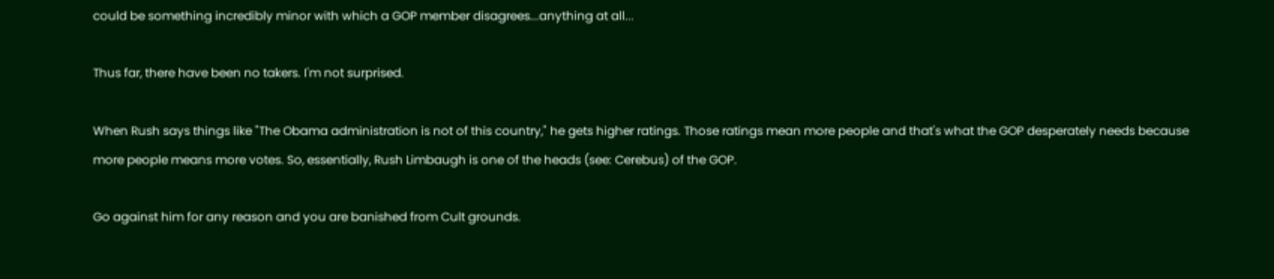could be something incredibly minor with which a GOP member disagrees...anything at all...

Thus far, there have been no takers. I'm not surprised.

When Rush says things like "The Obama administration is not of this country," he gets higher ratings. Those ratings mean more people and that's what the GOP desperately needs because more people means more votes. So, essentially, Rush Limbaugh is one of the heads (see: Cerebus) of the GOP.

Go against him for any reason and you are banished from Cult grounds.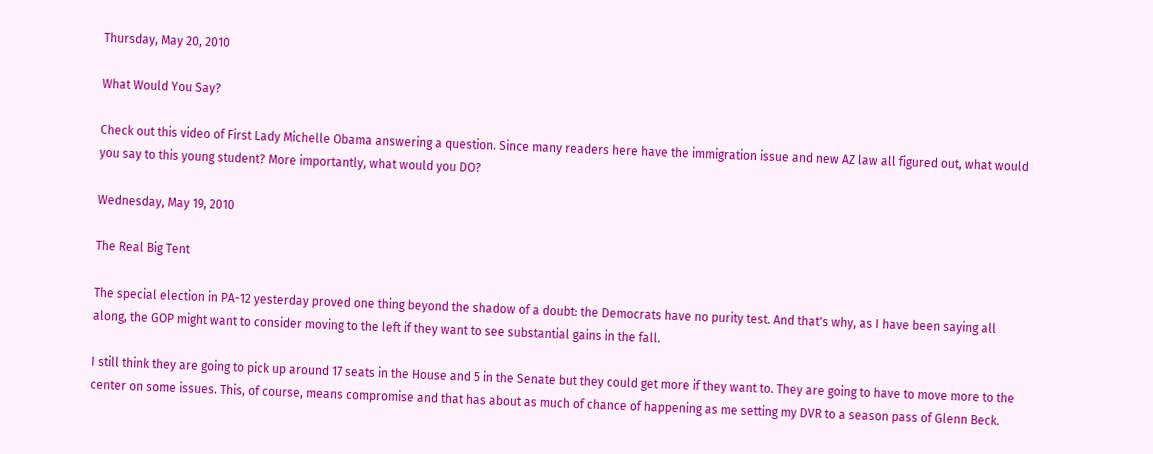Thursday, May 20, 2010

What Would You Say?

Check out this video of First Lady Michelle Obama answering a question. Since many readers here have the immigration issue and new AZ law all figured out, what would you say to this young student? More importantly, what would you DO?

Wednesday, May 19, 2010

The Real Big Tent

The special election in PA-12 yesterday proved one thing beyond the shadow of a doubt: the Democrats have no purity test. And that's why, as I have been saying all along, the GOP might want to consider moving to the left if they want to see substantial gains in the fall.

I still think they are going to pick up around 17 seats in the House and 5 in the Senate but they could get more if they want to. They are going to have to move more to the center on some issues. This, of course, means compromise and that has about as much of chance of happening as me setting my DVR to a season pass of Glenn Beck.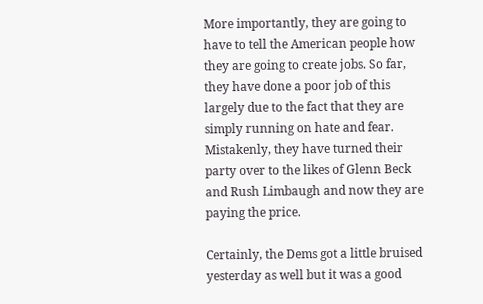More importantly, they are going to have to tell the American people how they are going to create jobs. So far, they have done a poor job of this largely due to the fact that they are simply running on hate and fear. Mistakenly, they have turned their party over to the likes of Glenn Beck and Rush Limbaugh and now they are paying the price.

Certainly, the Dems got a little bruised yesterday as well but it was a good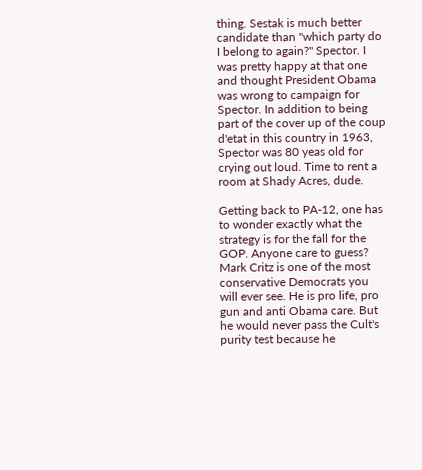thing. Sestak is much better candidate than "which party do I belong to again?" Spector. I was pretty happy at that one and thought President Obama was wrong to campaign for Spector. In addition to being part of the cover up of the coup d'etat in this country in 1963, Spector was 80 yeas old for crying out loud. Time to rent a room at Shady Acres, dude.

Getting back to PA-12, one has to wonder exactly what the strategy is for the fall for the GOP. Anyone care to guess? Mark Critz is one of the most conservative Democrats you will ever see. He is pro life, pro gun and anti Obama care. But he would never pass the Cult's purity test because he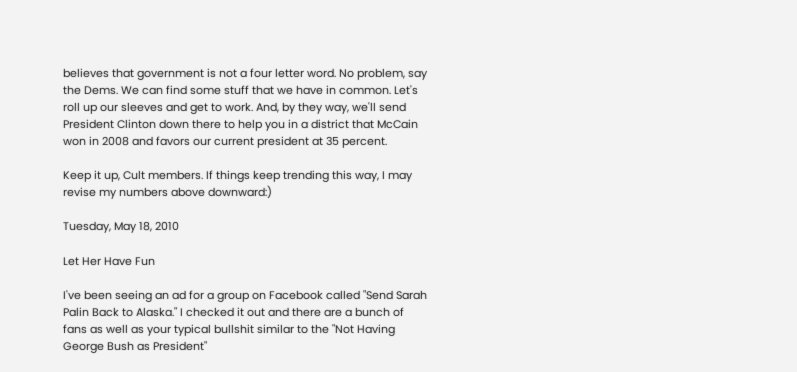believes that government is not a four letter word. No problem, say the Dems. We can find some stuff that we have in common. Let's roll up our sleeves and get to work. And, by they way, we'll send President Clinton down there to help you in a district that McCain won in 2008 and favors our current president at 35 percent.

Keep it up, Cult members. If things keep trending this way, I may revise my numbers above downward:)

Tuesday, May 18, 2010

Let Her Have Fun

I've been seeing an ad for a group on Facebook called "Send Sarah Palin Back to Alaska." I checked it out and there are a bunch of fans as well as your typical bullshit similar to the "Not Having George Bush as President"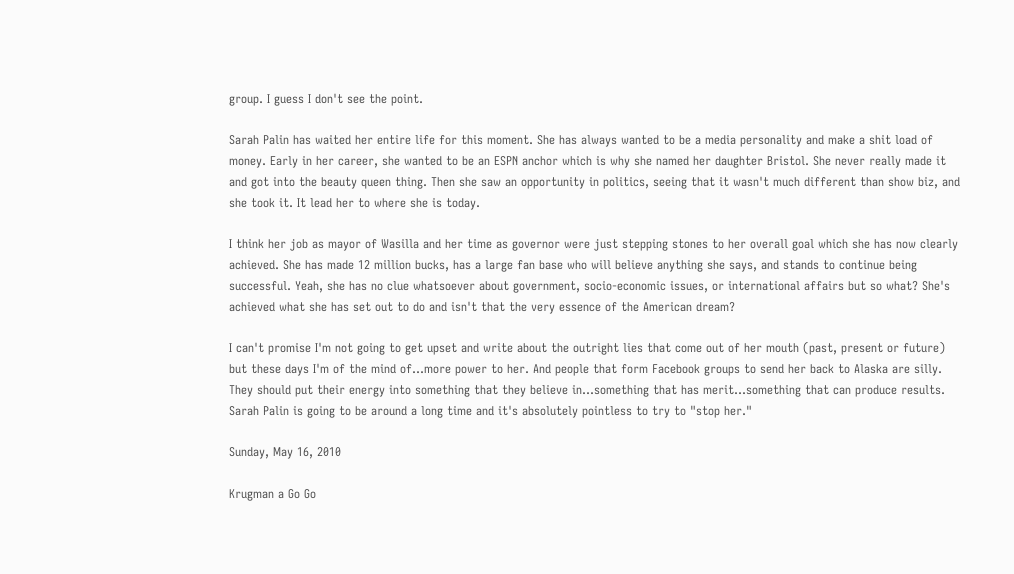group. I guess I don't see the point.

Sarah Palin has waited her entire life for this moment. She has always wanted to be a media personality and make a shit load of money. Early in her career, she wanted to be an ESPN anchor which is why she named her daughter Bristol. She never really made it and got into the beauty queen thing. Then she saw an opportunity in politics, seeing that it wasn't much different than show biz, and she took it. It lead her to where she is today.

I think her job as mayor of Wasilla and her time as governor were just stepping stones to her overall goal which she has now clearly achieved. She has made 12 million bucks, has a large fan base who will believe anything she says, and stands to continue being successful. Yeah, she has no clue whatsoever about government, socio-economic issues, or international affairs but so what? She's achieved what she has set out to do and isn't that the very essence of the American dream?

I can't promise I'm not going to get upset and write about the outright lies that come out of her mouth (past, present or future) but these days I'm of the mind of...more power to her. And people that form Facebook groups to send her back to Alaska are silly. They should put their energy into something that they believe in...something that has merit...something that can produce results. Sarah Palin is going to be around a long time and it's absolutely pointless to try to "stop her."

Sunday, May 16, 2010

Krugman a Go Go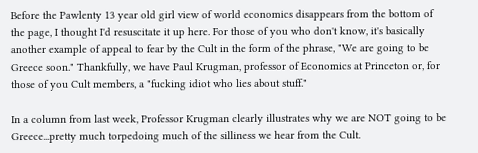Before the Pawlenty 13 year old girl view of world economics disappears from the bottom of the page, I thought I'd resuscitate it up here. For those of you who don't know, it's basically another example of appeal to fear by the Cult in the form of the phrase, "We are going to be Greece soon." Thankfully, we have Paul Krugman, professor of Economics at Princeton or, for those of you Cult members, a "fucking idiot who lies about stuff."

In a column from last week, Professor Krugman clearly illustrates why we are NOT going to be Greece...pretty much torpedoing much of the silliness we hear from the Cult.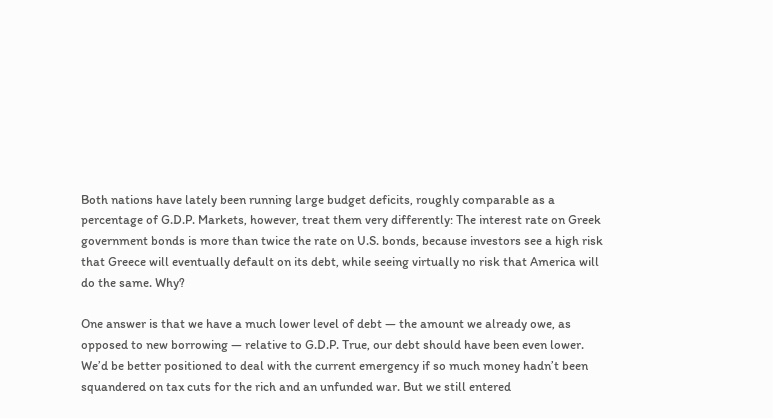Both nations have lately been running large budget deficits, roughly comparable as a percentage of G.D.P. Markets, however, treat them very differently: The interest rate on Greek government bonds is more than twice the rate on U.S. bonds, because investors see a high risk that Greece will eventually default on its debt, while seeing virtually no risk that America will do the same. Why?

One answer is that we have a much lower level of debt — the amount we already owe, as opposed to new borrowing — relative to G.D.P. True, our debt should have been even lower. We’d be better positioned to deal with the current emergency if so much money hadn’t been squandered on tax cuts for the rich and an unfunded war. But we still entered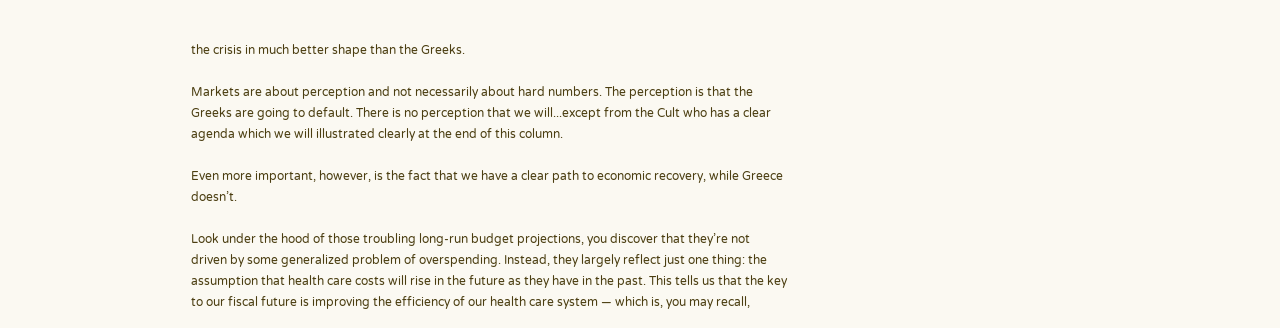the crisis in much better shape than the Greeks.

Markets are about perception and not necessarily about hard numbers. The perception is that the Greeks are going to default. There is no perception that we will...except from the Cult who has a clear agenda which we will illustrated clearly at the end of this column.

Even more important, however, is the fact that we have a clear path to economic recovery, while Greece doesn’t.

Look under the hood of those troubling long-run budget projections, you discover that they’re not driven by some generalized problem of overspending. Instead, they largely reflect just one thing: the assumption that health care costs will rise in the future as they have in the past. This tells us that the key to our fiscal future is improving the efficiency of our health care system — which is, you may recall,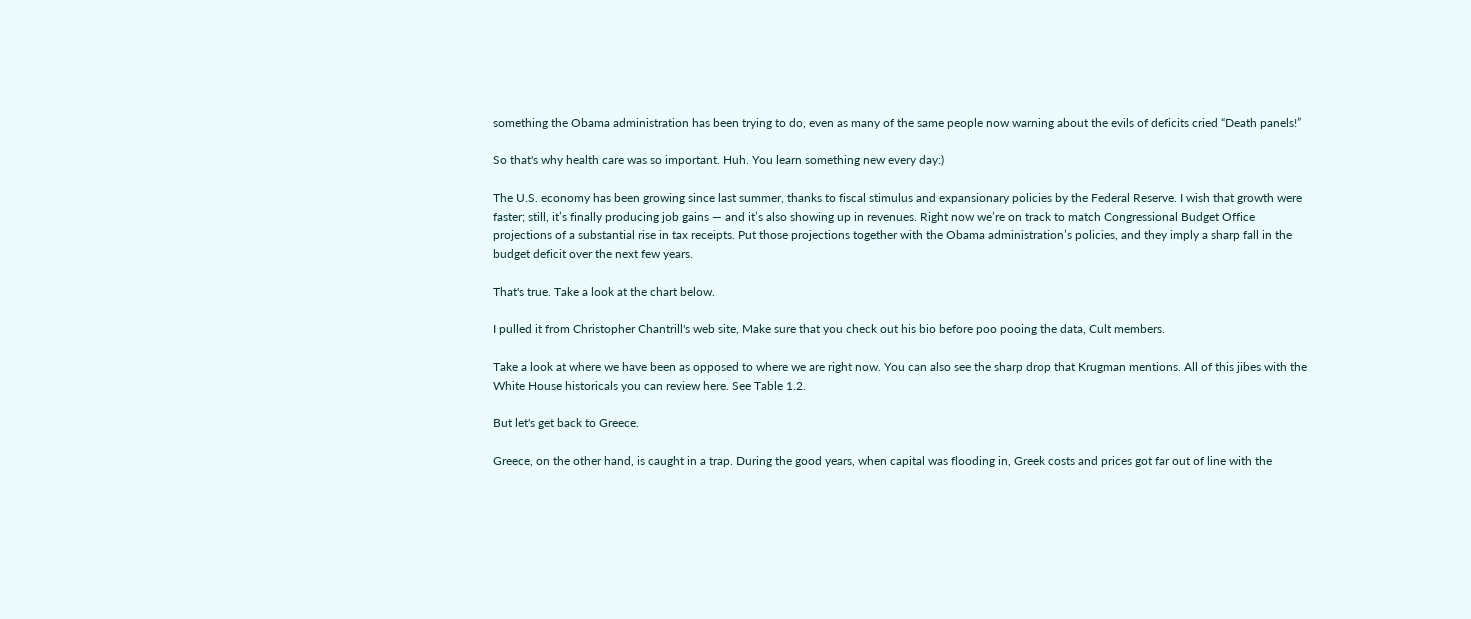something the Obama administration has been trying to do, even as many of the same people now warning about the evils of deficits cried “Death panels!”

So that's why health care was so important. Huh. You learn something new every day:)

The U.S. economy has been growing since last summer, thanks to fiscal stimulus and expansionary policies by the Federal Reserve. I wish that growth were faster; still, it’s finally producing job gains — and it’s also showing up in revenues. Right now we’re on track to match Congressional Budget Office projections of a substantial rise in tax receipts. Put those projections together with the Obama administration’s policies, and they imply a sharp fall in the budget deficit over the next few years.

That's true. Take a look at the chart below.

I pulled it from Christopher Chantrill's web site, Make sure that you check out his bio before poo pooing the data, Cult members.

Take a look at where we have been as opposed to where we are right now. You can also see the sharp drop that Krugman mentions. All of this jibes with the White House historicals you can review here. See Table 1.2.

But let's get back to Greece.

Greece, on the other hand, is caught in a trap. During the good years, when capital was flooding in, Greek costs and prices got far out of line with the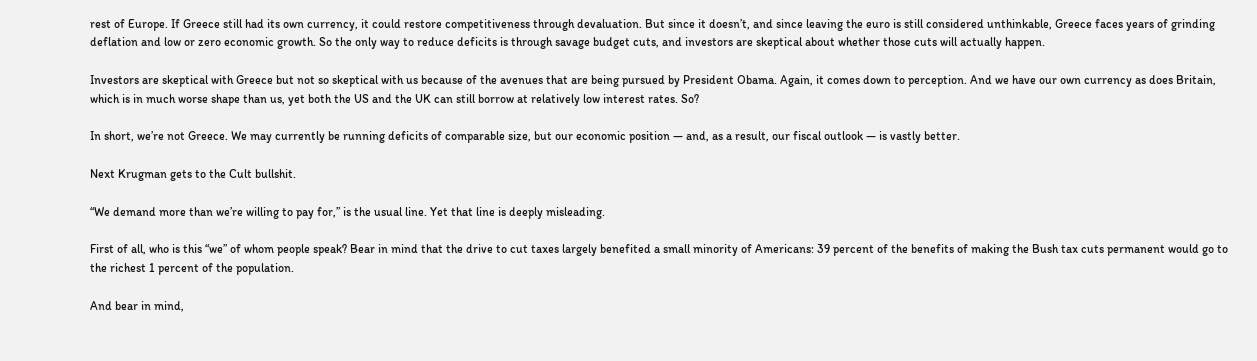rest of Europe. If Greece still had its own currency, it could restore competitiveness through devaluation. But since it doesn’t, and since leaving the euro is still considered unthinkable, Greece faces years of grinding deflation and low or zero economic growth. So the only way to reduce deficits is through savage budget cuts, and investors are skeptical about whether those cuts will actually happen.

Investors are skeptical with Greece but not so skeptical with us because of the avenues that are being pursued by President Obama. Again, it comes down to perception. And we have our own currency as does Britain, which is in much worse shape than us, yet both the US and the UK can still borrow at relatively low interest rates. So?

In short, we’re not Greece. We may currently be running deficits of comparable size, but our economic position — and, as a result, our fiscal outlook — is vastly better.

Next Krugman gets to the Cult bullshit.

“We demand more than we’re willing to pay for,” is the usual line. Yet that line is deeply misleading.

First of all, who is this “we” of whom people speak? Bear in mind that the drive to cut taxes largely benefited a small minority of Americans: 39 percent of the benefits of making the Bush tax cuts permanent would go to the richest 1 percent of the population.

And bear in mind,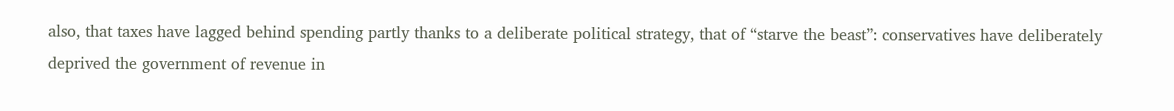also, that taxes have lagged behind spending partly thanks to a deliberate political strategy, that of “starve the beast”: conservatives have deliberately deprived the government of revenue in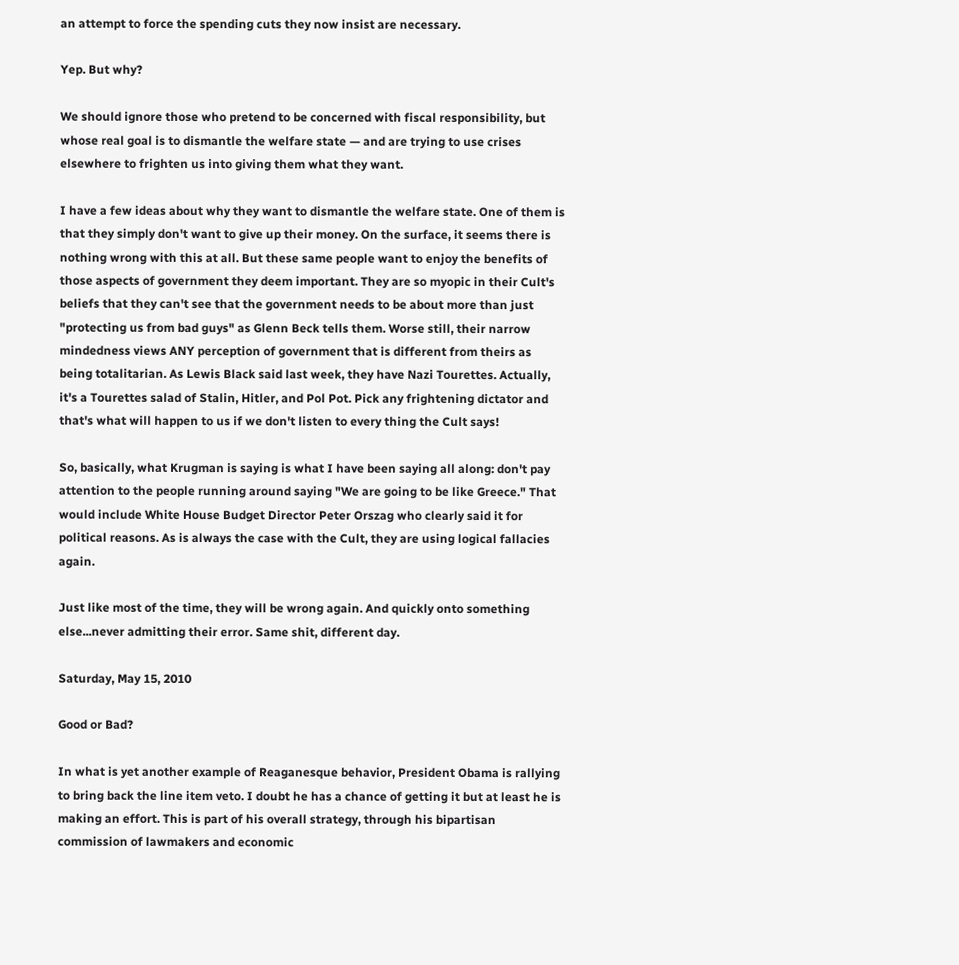an attempt to force the spending cuts they now insist are necessary.

Yep. But why?

We should ignore those who pretend to be concerned with fiscal responsibility, but whose real goal is to dismantle the welfare state — and are trying to use crises elsewhere to frighten us into giving them what they want.

I have a few ideas about why they want to dismantle the welfare state. One of them is that they simply don't want to give up their money. On the surface, it seems there is nothing wrong with this at all. But these same people want to enjoy the benefits of those aspects of government they deem important. They are so myopic in their Cult's beliefs that they can't see that the government needs to be about more than just "protecting us from bad guys" as Glenn Beck tells them. Worse still, their narrow mindedness views ANY perception of government that is different from theirs as being totalitarian. As Lewis Black said last week, they have Nazi Tourettes. Actually, it's a Tourettes salad of Stalin, Hitler, and Pol Pot. Pick any frightening dictator and that's what will happen to us if we don't listen to every thing the Cult says!

So, basically, what Krugman is saying is what I have been saying all along: don't pay attention to the people running around saying "We are going to be like Greece." That would include White House Budget Director Peter Orszag who clearly said it for political reasons. As is always the case with the Cult, they are using logical fallacies again.

Just like most of the time, they will be wrong again. And quickly onto something else...never admitting their error. Same shit, different day.

Saturday, May 15, 2010

Good or Bad?

In what is yet another example of Reaganesque behavior, President Obama is rallying to bring back the line item veto. I doubt he has a chance of getting it but at least he is making an effort. This is part of his overall strategy, through his bipartisan commission of lawmakers and economic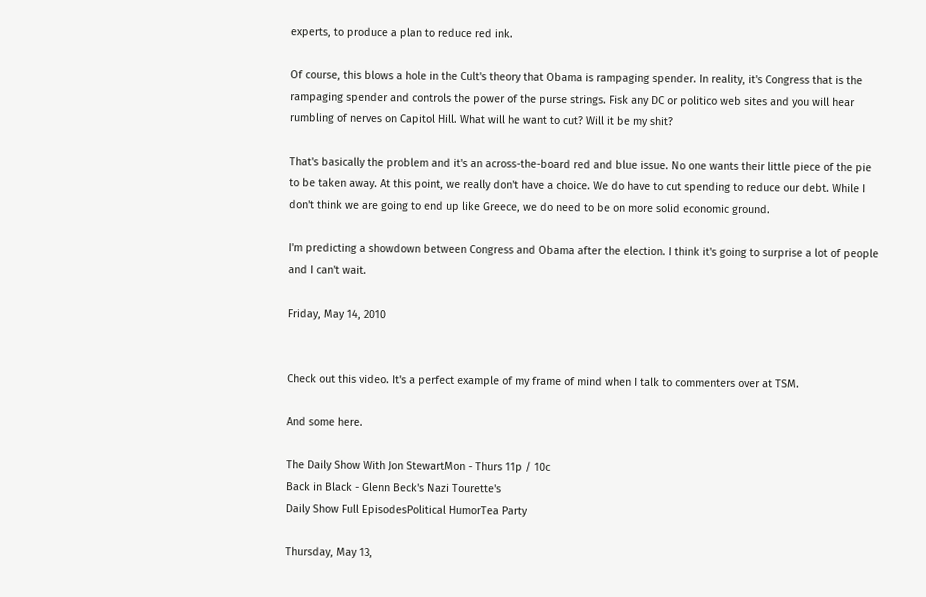experts, to produce a plan to reduce red ink.

Of course, this blows a hole in the Cult's theory that Obama is rampaging spender. In reality, it's Congress that is the rampaging spender and controls the power of the purse strings. Fisk any DC or politico web sites and you will hear rumbling of nerves on Capitol Hill. What will he want to cut? Will it be my shit?

That's basically the problem and it's an across-the-board red and blue issue. No one wants their little piece of the pie to be taken away. At this point, we really don't have a choice. We do have to cut spending to reduce our debt. While I don't think we are going to end up like Greece, we do need to be on more solid economic ground.

I'm predicting a showdown between Congress and Obama after the election. I think it's going to surprise a lot of people and I can't wait.

Friday, May 14, 2010


Check out this video. It's a perfect example of my frame of mind when I talk to commenters over at TSM.

And some here.

The Daily Show With Jon StewartMon - Thurs 11p / 10c
Back in Black - Glenn Beck's Nazi Tourette's
Daily Show Full EpisodesPolitical HumorTea Party

Thursday, May 13,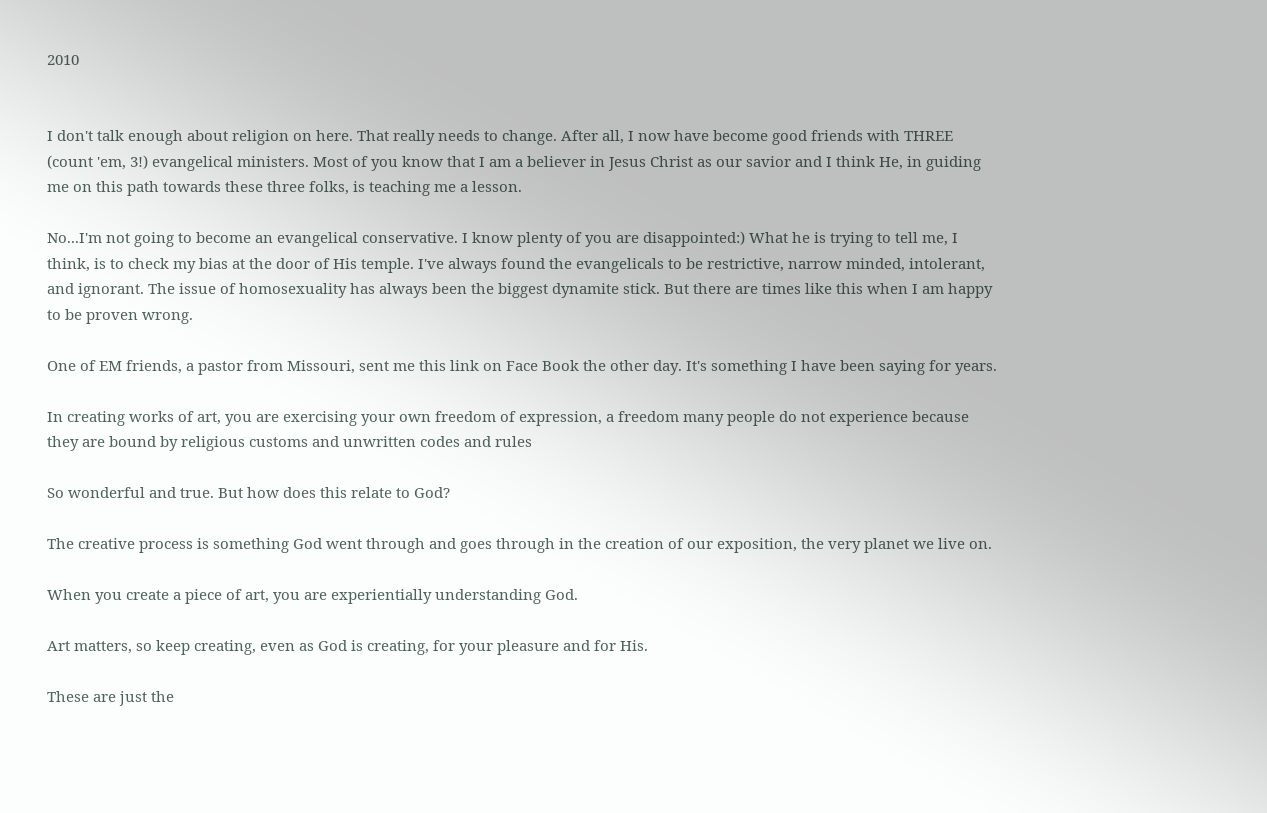2010


I don't talk enough about religion on here. That really needs to change. After all, I now have become good friends with THREE (count 'em, 3!) evangelical ministers. Most of you know that I am a believer in Jesus Christ as our savior and I think He, in guiding me on this path towards these three folks, is teaching me a lesson.

No...I'm not going to become an evangelical conservative. I know plenty of you are disappointed:) What he is trying to tell me, I think, is to check my bias at the door of His temple. I've always found the evangelicals to be restrictive, narrow minded, intolerant, and ignorant. The issue of homosexuality has always been the biggest dynamite stick. But there are times like this when I am happy to be proven wrong.

One of EM friends, a pastor from Missouri, sent me this link on Face Book the other day. It's something I have been saying for years.

In creating works of art, you are exercising your own freedom of expression, a freedom many people do not experience because they are bound by religious customs and unwritten codes and rules

So wonderful and true. But how does this relate to God?

The creative process is something God went through and goes through in the creation of our exposition, the very planet we live on.

When you create a piece of art, you are experientially understanding God.

Art matters, so keep creating, even as God is creating, for your pleasure and for His.

These are just the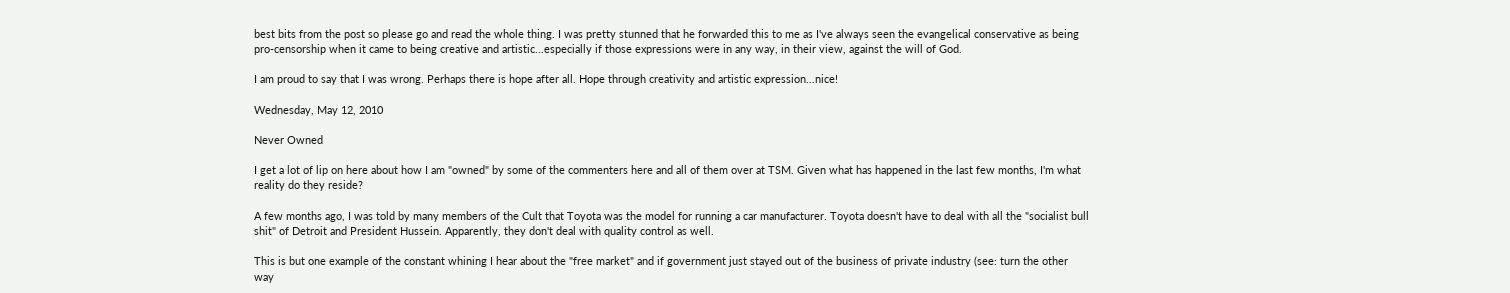best bits from the post so please go and read the whole thing. I was pretty stunned that he forwarded this to me as I've always seen the evangelical conservative as being pro-censorship when it came to being creative and artistic...especially if those expressions were in any way, in their view, against the will of God.

I am proud to say that I was wrong. Perhaps there is hope after all. Hope through creativity and artistic expression...nice!

Wednesday, May 12, 2010

Never Owned

I get a lot of lip on here about how I am "owned" by some of the commenters here and all of them over at TSM. Given what has happened in the last few months, I'm what reality do they reside?

A few months ago, I was told by many members of the Cult that Toyota was the model for running a car manufacturer. Toyota doesn't have to deal with all the "socialist bull shit" of Detroit and President Hussein. Apparently, they don't deal with quality control as well.

This is but one example of the constant whining I hear about the "free market" and if government just stayed out of the business of private industry (see: turn the other way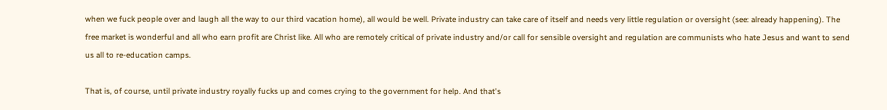when we fuck people over and laugh all the way to our third vacation home), all would be well. Private industry can take care of itself and needs very little regulation or oversight (see: already happening). The free market is wonderful and all who earn profit are Christ like. All who are remotely critical of private industry and/or call for sensible oversight and regulation are communists who hate Jesus and want to send us all to re-education camps.

That is, of course, until private industry royally fucks up and comes crying to the government for help. And that's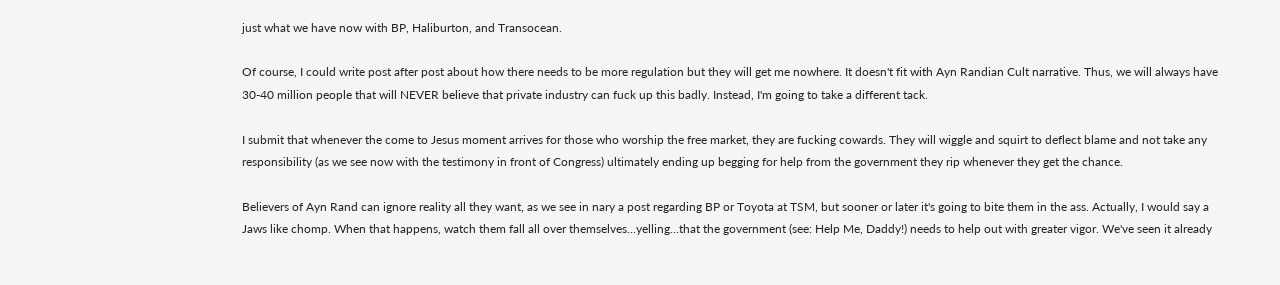just what we have now with BP, Haliburton, and Transocean.

Of course, I could write post after post about how there needs to be more regulation but they will get me nowhere. It doesn't fit with Ayn Randian Cult narrative. Thus, we will always have 30-40 million people that will NEVER believe that private industry can fuck up this badly. Instead, I'm going to take a different tack.

I submit that whenever the come to Jesus moment arrives for those who worship the free market, they are fucking cowards. They will wiggle and squirt to deflect blame and not take any responsibility (as we see now with the testimony in front of Congress) ultimately ending up begging for help from the government they rip whenever they get the chance.

Believers of Ayn Rand can ignore reality all they want, as we see in nary a post regarding BP or Toyota at TSM, but sooner or later it's going to bite them in the ass. Actually, I would say a Jaws like chomp. When that happens, watch them fall all over themselves...yelling...that the government (see: Help Me, Daddy!) needs to help out with greater vigor. We've seen it already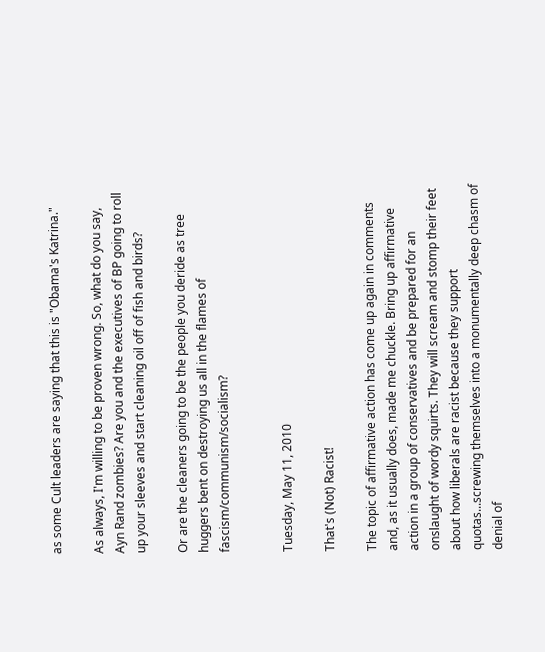as some Cult leaders are saying that this is "Obama's Katrina."

As always, I'm willing to be proven wrong. So, what do you say, Ayn Rand zombies? Are you and the executives of BP going to roll up your sleeves and start cleaning oil off of fish and birds?

Or are the cleaners going to be the people you deride as tree huggers bent on destroying us all in the flames of fascism/communism/socialism?


Tuesday, May 11, 2010

That's (Not) Racist!

The topic of affirmative action has come up again in comments and, as it usually does, made me chuckle. Bring up affirmative action in a group of conservatives and be prepared for an onslaught of wordy squirts. They will scream and stomp their feet about how liberals are racist because they support quotas...screwing themselves into a monumentally deep chasm of denial of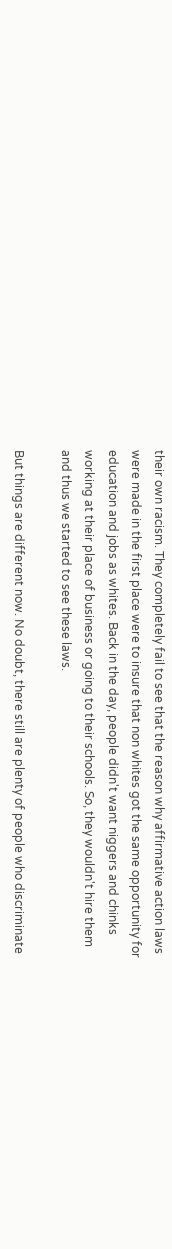their own racism. They completely fail to see that the reason why affirmative action laws were made in the first place were to insure that non whites got the same opportunity for education and jobs as whites. Back in the day, people didn't want niggers and chinks working at their place of business or going to their schools. So, they wouldn't hire them and thus we started to see these laws.

But things are different now. No doubt, there still are plenty of people who discriminate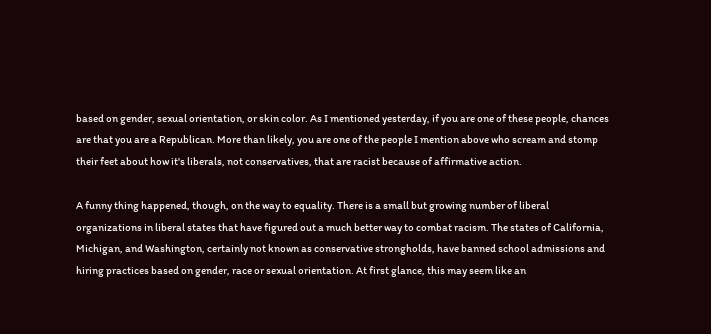based on gender, sexual orientation, or skin color. As I mentioned yesterday, if you are one of these people, chances are that you are a Republican. More than likely, you are one of the people I mention above who scream and stomp their feet about how it's liberals, not conservatives, that are racist because of affirmative action.

A funny thing happened, though, on the way to equality. There is a small but growing number of liberal organizations in liberal states that have figured out a much better way to combat racism. The states of California, Michigan, and Washington, certainly not known as conservative strongholds, have banned school admissions and hiring practices based on gender, race or sexual orientation. At first glance, this may seem like an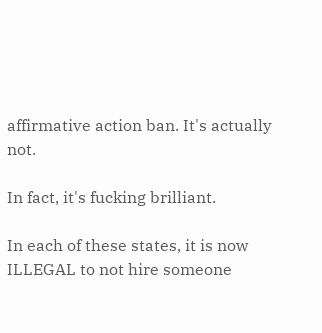affirmative action ban. It's actually not.

In fact, it's fucking brilliant.

In each of these states, it is now ILLEGAL to not hire someone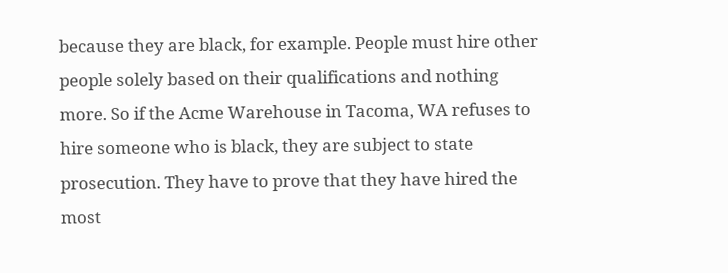because they are black, for example. People must hire other people solely based on their qualifications and nothing more. So if the Acme Warehouse in Tacoma, WA refuses to hire someone who is black, they are subject to state prosecution. They have to prove that they have hired the most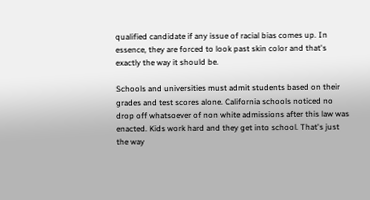qualified candidate if any issue of racial bias comes up. In essence, they are forced to look past skin color and that's exactly the way it should be.

Schools and universities must admit students based on their grades and test scores alone. California schools noticed no drop off whatsoever of non white admissions after this law was enacted. Kids work hard and they get into school. That's just the way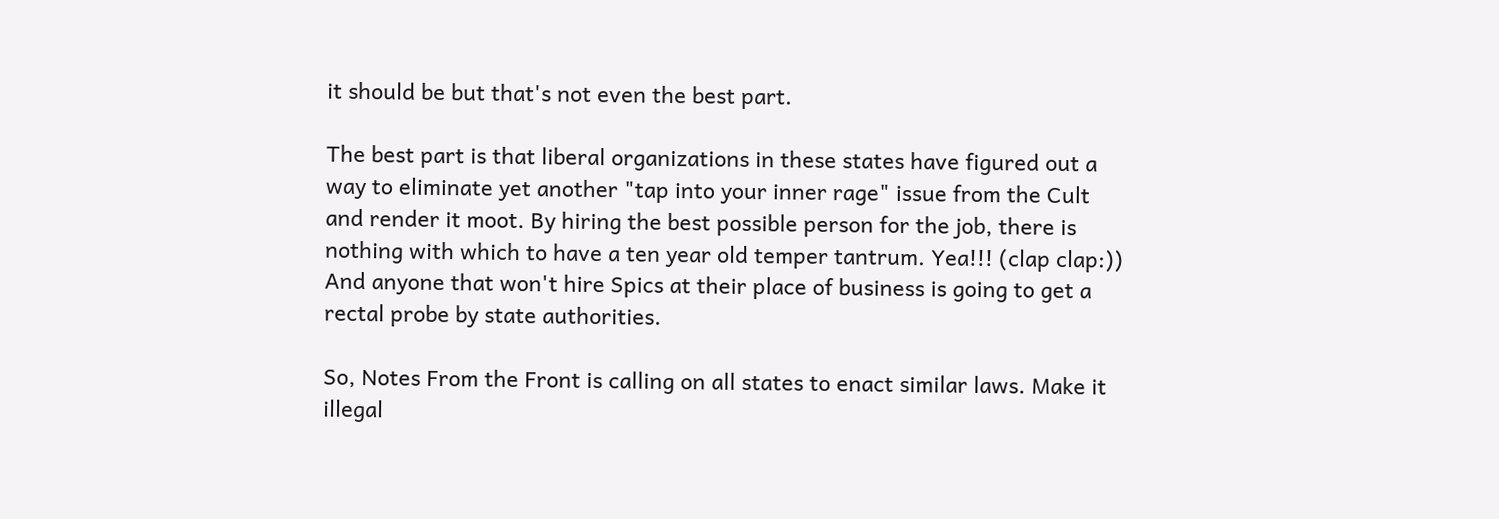it should be but that's not even the best part.

The best part is that liberal organizations in these states have figured out a way to eliminate yet another "tap into your inner rage" issue from the Cult and render it moot. By hiring the best possible person for the job, there is nothing with which to have a ten year old temper tantrum. Yea!!! (clap clap:)) And anyone that won't hire Spics at their place of business is going to get a rectal probe by state authorities.

So, Notes From the Front is calling on all states to enact similar laws. Make it illegal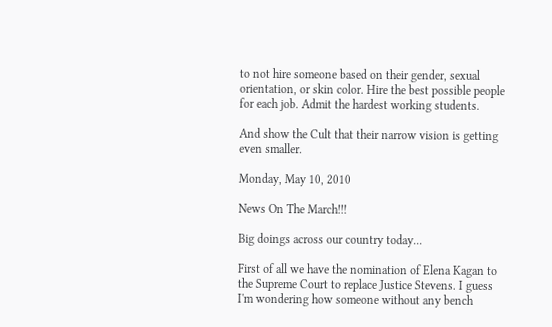to not hire someone based on their gender, sexual orientation, or skin color. Hire the best possible people for each job. Admit the hardest working students.

And show the Cult that their narrow vision is getting even smaller.

Monday, May 10, 2010

News On The March!!!

Big doings across our country today...

First of all we have the nomination of Elena Kagan to the Supreme Court to replace Justice Stevens. I guess I'm wondering how someone without any bench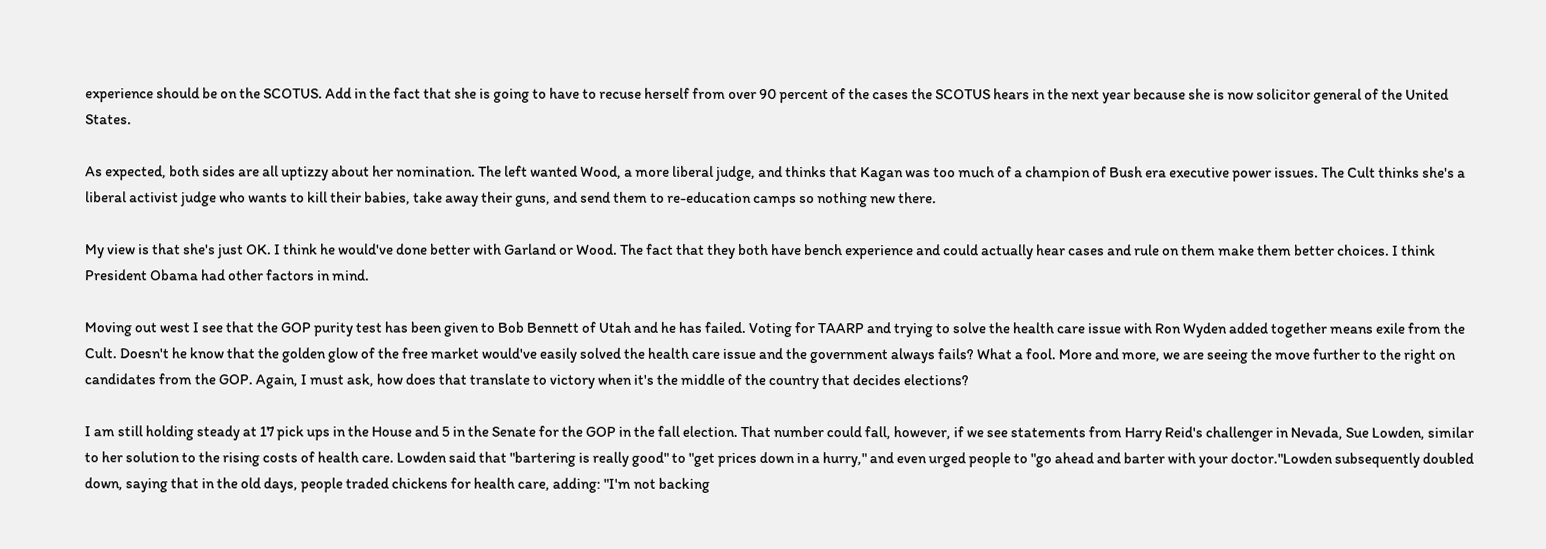experience should be on the SCOTUS. Add in the fact that she is going to have to recuse herself from over 90 percent of the cases the SCOTUS hears in the next year because she is now solicitor general of the United States.

As expected, both sides are all uptizzy about her nomination. The left wanted Wood, a more liberal judge, and thinks that Kagan was too much of a champion of Bush era executive power issues. The Cult thinks she's a liberal activist judge who wants to kill their babies, take away their guns, and send them to re-education camps so nothing new there.

My view is that she's just OK. I think he would've done better with Garland or Wood. The fact that they both have bench experience and could actually hear cases and rule on them make them better choices. I think President Obama had other factors in mind.

Moving out west I see that the GOP purity test has been given to Bob Bennett of Utah and he has failed. Voting for TAARP and trying to solve the health care issue with Ron Wyden added together means exile from the Cult. Doesn't he know that the golden glow of the free market would've easily solved the health care issue and the government always fails? What a fool. More and more, we are seeing the move further to the right on candidates from the GOP. Again, I must ask, how does that translate to victory when it's the middle of the country that decides elections?

I am still holding steady at 17 pick ups in the House and 5 in the Senate for the GOP in the fall election. That number could fall, however, if we see statements from Harry Reid's challenger in Nevada, Sue Lowden, similar to her solution to the rising costs of health care. Lowden said that "bartering is really good" to "get prices down in a hurry," and even urged people to "go ahead and barter with your doctor."Lowden subsequently doubled down, saying that in the old days, people traded chickens for health care, adding: "I'm not backing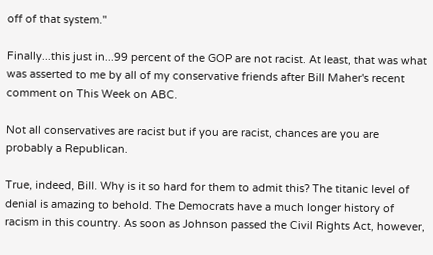off of that system."

Finally...this just in...99 percent of the GOP are not racist. At least, that was what was asserted to me by all of my conservative friends after Bill Maher's recent comment on This Week on ABC.

Not all conservatives are racist but if you are racist, chances are you are probably a Republican.

True, indeed, Bill. Why is it so hard for them to admit this? The titanic level of denial is amazing to behold. The Democrats have a much longer history of racism in this country. As soon as Johnson passed the Civil Rights Act, however,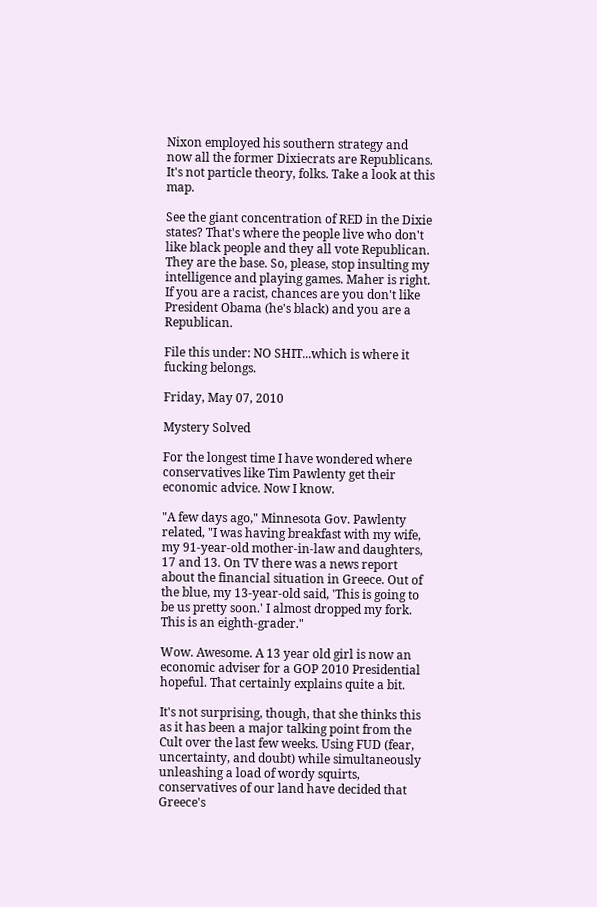Nixon employed his southern strategy and now all the former Dixiecrats are Republicans. It's not particle theory, folks. Take a look at this map.

See the giant concentration of RED in the Dixie states? That's where the people live who don't like black people and they all vote Republican. They are the base. So, please, stop insulting my intelligence and playing games. Maher is right. If you are a racist, chances are you don't like President Obama (he's black) and you are a Republican.

File this under: NO SHIT...which is where it fucking belongs.

Friday, May 07, 2010

Mystery Solved

For the longest time I have wondered where conservatives like Tim Pawlenty get their economic advice. Now I know.

"A few days ago," Minnesota Gov. Pawlenty related, "I was having breakfast with my wife, my 91-year-old mother-in-law and daughters, 17 and 13. On TV there was a news report about the financial situation in Greece. Out of the blue, my 13-year-old said, 'This is going to be us pretty soon.' I almost dropped my fork. This is an eighth-grader."

Wow. Awesome. A 13 year old girl is now an economic adviser for a GOP 2010 Presidential hopeful. That certainly explains quite a bit.

It's not surprising, though, that she thinks this as it has been a major talking point from the Cult over the last few weeks. Using FUD (fear, uncertainty, and doubt) while simultaneously unleashing a load of wordy squirts, conservatives of our land have decided that Greece's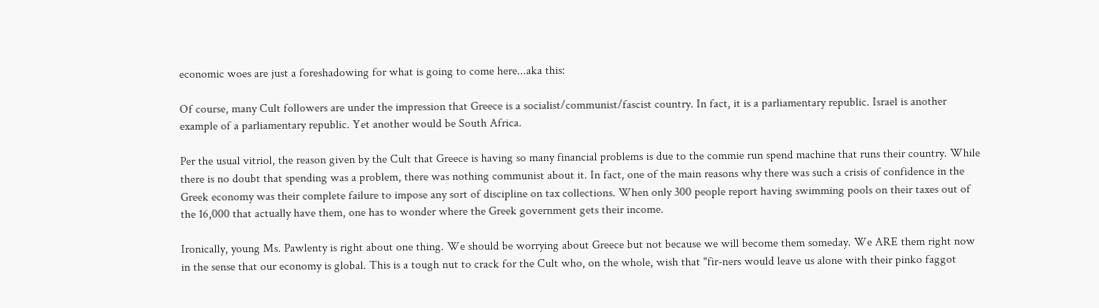economic woes are just a foreshadowing for what is going to come here...aka this:

Of course, many Cult followers are under the impression that Greece is a socialist/communist/fascist country. In fact, it is a parliamentary republic. Israel is another example of a parliamentary republic. Yet another would be South Africa.

Per the usual vitriol, the reason given by the Cult that Greece is having so many financial problems is due to the commie run spend machine that runs their country. While there is no doubt that spending was a problem, there was nothing communist about it. In fact, one of the main reasons why there was such a crisis of confidence in the Greek economy was their complete failure to impose any sort of discipline on tax collections. When only 300 people report having swimming pools on their taxes out of the 16,000 that actually have them, one has to wonder where the Greek government gets their income.

Ironically, young Ms. Pawlenty is right about one thing. We should be worrying about Greece but not because we will become them someday. We ARE them right now in the sense that our economy is global. This is a tough nut to crack for the Cult who, on the whole, wish that "fir-ners would leave us alone with their pinko faggot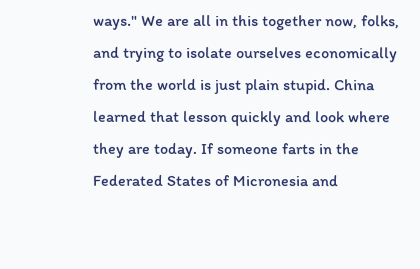ways." We are all in this together now, folks, and trying to isolate ourselves economically from the world is just plain stupid. China learned that lesson quickly and look where they are today. If someone farts in the Federated States of Micronesia and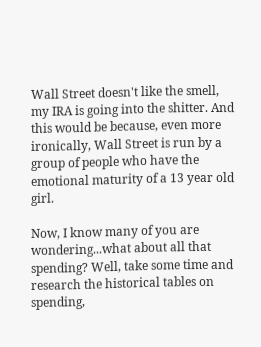Wall Street doesn't like the smell, my IRA is going into the shitter. And this would be because, even more ironically, Wall Street is run by a group of people who have the emotional maturity of a 13 year old girl.

Now, I know many of you are wondering...what about all that spending? Well, take some time and research the historical tables on spending,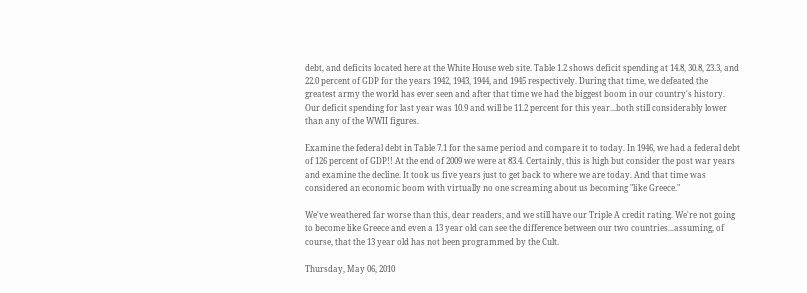debt, and deficits located here at the White House web site. Table 1.2 shows deficit spending at 14.8, 30.8, 23.3, and 22.0 percent of GDP for the years 1942, 1943, 1944, and 1945 respectively. During that time, we defeated the greatest army the world has ever seen and after that time we had the biggest boom in our country's history. Our deficit spending for last year was 10.9 and will be 11.2 percent for this year...both still considerably lower than any of the WWII figures.

Examine the federal debt in Table 7.1 for the same period and compare it to today. In 1946, we had a federal debt of 126 percent of GDP!! At the end of 2009 we were at 83.4. Certainly, this is high but consider the post war years and examine the decline. It took us five years just to get back to where we are today. And that time was considered an economic boom with virtually no one screaming about us becoming "like Greece."

We've weathered far worse than this, dear readers, and we still have our Triple A credit rating. We're not going to become like Greece and even a 13 year old can see the difference between our two countries...assuming, of course, that the 13 year old has not been programmed by the Cult.

Thursday, May 06, 2010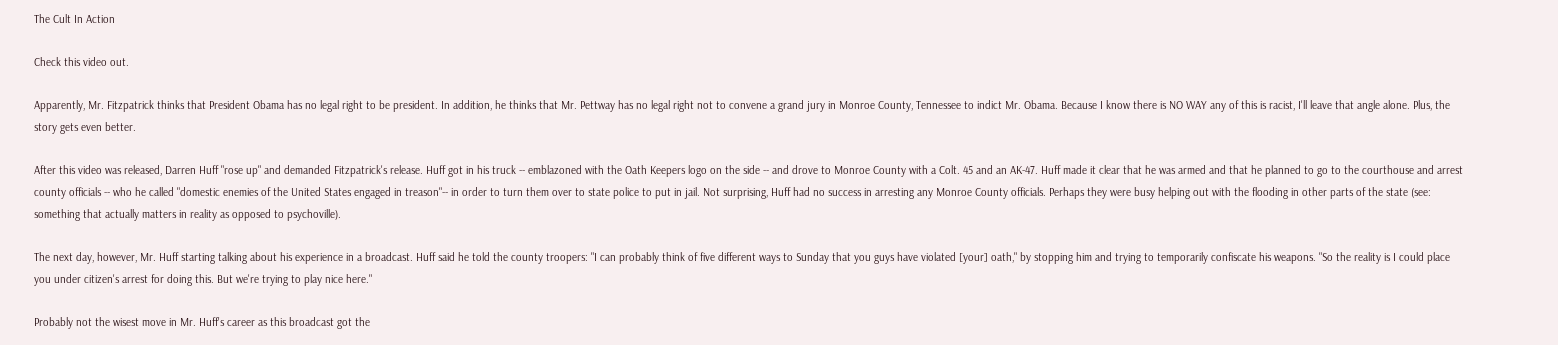The Cult In Action

Check this video out.

Apparently, Mr. Fitzpatrick thinks that President Obama has no legal right to be president. In addition, he thinks that Mr. Pettway has no legal right not to convene a grand jury in Monroe County, Tennessee to indict Mr. Obama. Because I know there is NO WAY any of this is racist, I'll leave that angle alone. Plus, the story gets even better.

After this video was released, Darren Huff "rose up" and demanded Fitzpatrick's release. Huff got in his truck -- emblazoned with the Oath Keepers logo on the side -- and drove to Monroe County with a Colt. 45 and an AK-47. Huff made it clear that he was armed and that he planned to go to the courthouse and arrest county officials -- who he called "domestic enemies of the United States engaged in treason"-- in order to turn them over to state police to put in jail. Not surprising, Huff had no success in arresting any Monroe County officials. Perhaps they were busy helping out with the flooding in other parts of the state (see: something that actually matters in reality as opposed to psychoville).

The next day, however, Mr. Huff starting talking about his experience in a broadcast. Huff said he told the county troopers: "I can probably think of five different ways to Sunday that you guys have violated [your] oath," by stopping him and trying to temporarily confiscate his weapons. "So the reality is I could place you under citizen's arrest for doing this. But we're trying to play nice here."

Probably not the wisest move in Mr. Huff's career as this broadcast got the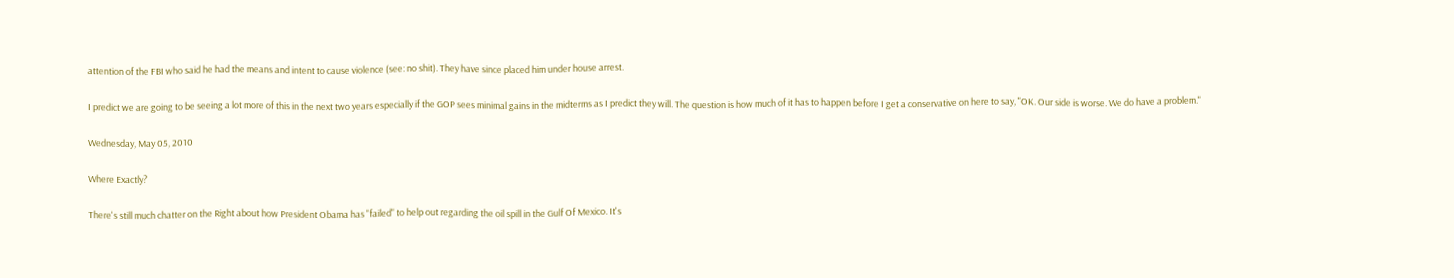attention of the FBI who said he had the means and intent to cause violence (see: no shit). They have since placed him under house arrest.

I predict we are going to be seeing a lot more of this in the next two years especially if the GOP sees minimal gains in the midterms as I predict they will. The question is how much of it has to happen before I get a conservative on here to say, "OK. Our side is worse. We do have a problem."

Wednesday, May 05, 2010

Where Exactly?

There's still much chatter on the Right about how President Obama has "failed" to help out regarding the oil spill in the Gulf Of Mexico. It's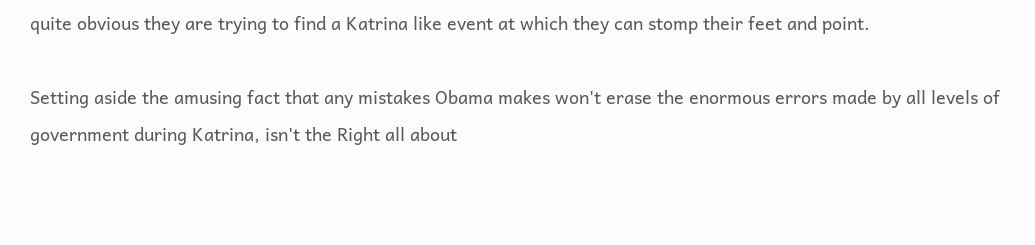quite obvious they are trying to find a Katrina like event at which they can stomp their feet and point.

Setting aside the amusing fact that any mistakes Obama makes won't erase the enormous errors made by all levels of government during Katrina, isn't the Right all about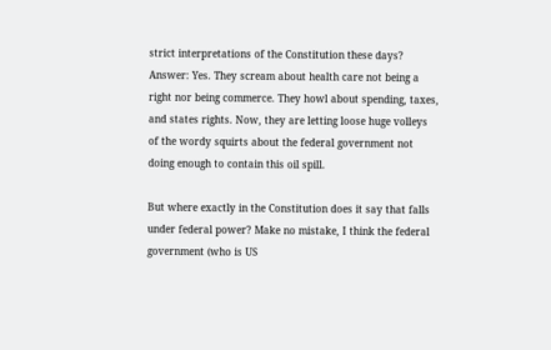strict interpretations of the Constitution these days? Answer: Yes. They scream about health care not being a right nor being commerce. They howl about spending, taxes, and states rights. Now, they are letting loose huge volleys of the wordy squirts about the federal government not doing enough to contain this oil spill.

But where exactly in the Constitution does it say that falls under federal power? Make no mistake, I think the federal government (who is US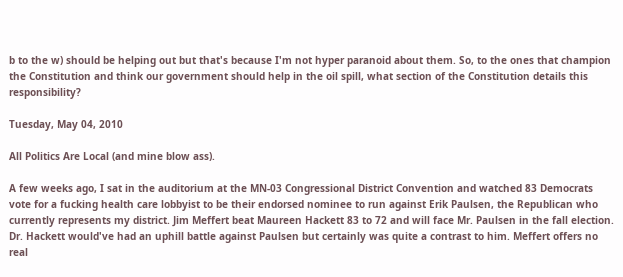b to the w) should be helping out but that's because I'm not hyper paranoid about them. So, to the ones that champion the Constitution and think our government should help in the oil spill, what section of the Constitution details this responsibility?

Tuesday, May 04, 2010

All Politics Are Local (and mine blow ass).

A few weeks ago, I sat in the auditorium at the MN-03 Congressional District Convention and watched 83 Democrats vote for a fucking health care lobbyist to be their endorsed nominee to run against Erik Paulsen, the Republican who currently represents my district. Jim Meffert beat Maureen Hackett 83 to 72 and will face Mr. Paulsen in the fall election. Dr. Hackett would've had an uphill battle against Paulsen but certainly was quite a contrast to him. Meffert offers no real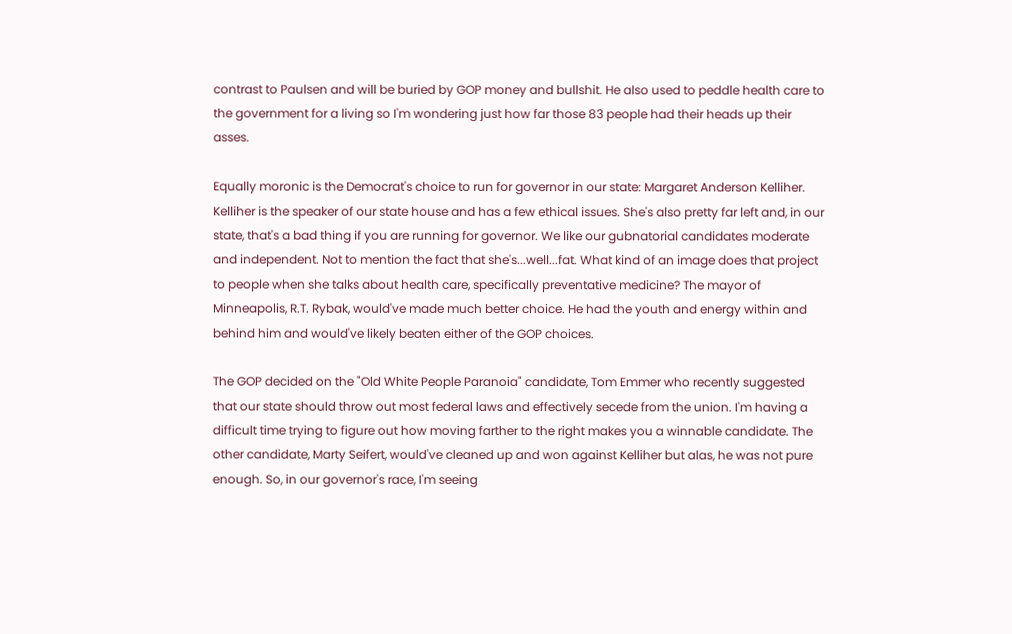contrast to Paulsen and will be buried by GOP money and bullshit. He also used to peddle health care to the government for a living so I'm wondering just how far those 83 people had their heads up their asses.

Equally moronic is the Democrat's choice to run for governor in our state: Margaret Anderson Kelliher. Kelliher is the speaker of our state house and has a few ethical issues. She's also pretty far left and, in our state, that's a bad thing if you are running for governor. We like our gubnatorial candidates moderate and independent. Not to mention the fact that she's...well...fat. What kind of an image does that project to people when she talks about health care, specifically preventative medicine? The mayor of Minneapolis, R.T. Rybak, would've made much better choice. He had the youth and energy within and behind him and would've likely beaten either of the GOP choices.

The GOP decided on the "Old White People Paranoia" candidate, Tom Emmer who recently suggested that our state should throw out most federal laws and effectively secede from the union. I'm having a difficult time trying to figure out how moving farther to the right makes you a winnable candidate. The other candidate, Marty Seifert, would've cleaned up and won against Kelliher but alas, he was not pure enough. So, in our governor's race, I'm seeing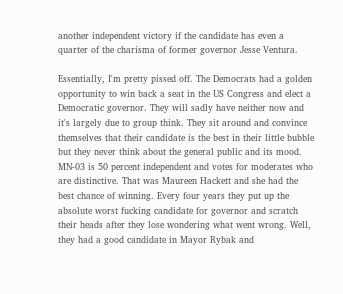another independent victory if the candidate has even a quarter of the charisma of former governor Jesse Ventura.

Essentially, I'm pretty pissed off. The Democrats had a golden opportunity to win back a seat in the US Congress and elect a Democratic governor. They will sadly have neither now and it's largely due to group think. They sit around and convince themselves that their candidate is the best in their little bubble but they never think about the general public and its mood. MN-03 is 50 percent independent and votes for moderates who are distinctive. That was Maureen Hackett and she had the best chance of winning. Every four years they put up the absolute worst fucking candidate for governor and scratch their heads after they lose wondering what went wrong. Well, they had a good candidate in Mayor Rybak and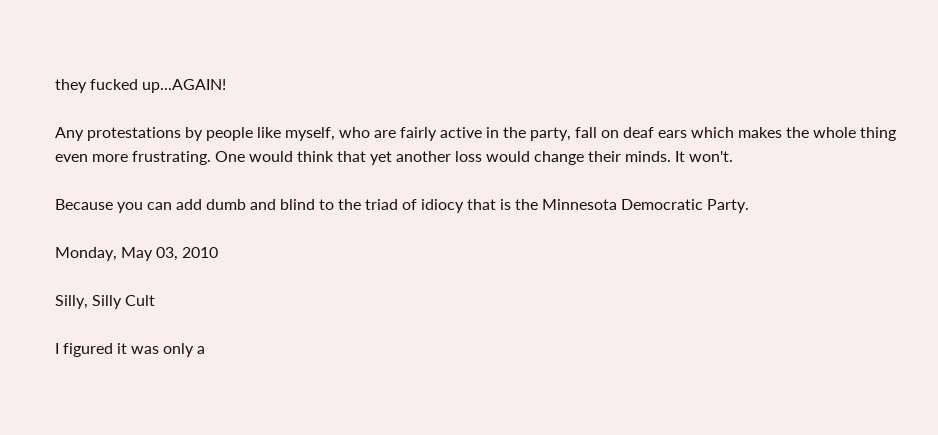they fucked up...AGAIN!

Any protestations by people like myself, who are fairly active in the party, fall on deaf ears which makes the whole thing even more frustrating. One would think that yet another loss would change their minds. It won't.

Because you can add dumb and blind to the triad of idiocy that is the Minnesota Democratic Party.

Monday, May 03, 2010

Silly, Silly Cult

I figured it was only a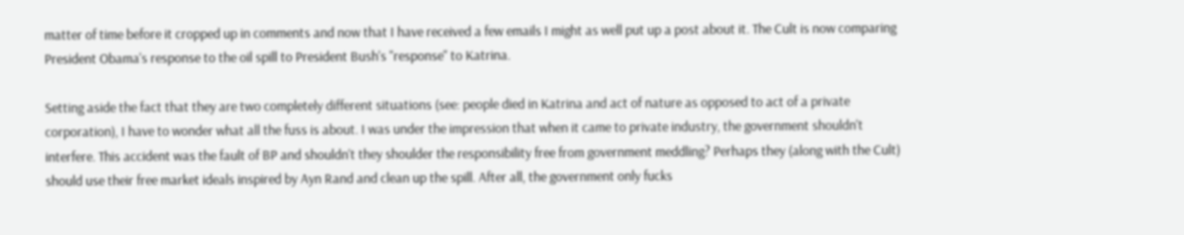matter of time before it cropped up in comments and now that I have received a few emails I might as well put up a post about it. The Cult is now comparing President Obama's response to the oil spill to President Bush's "response" to Katrina.

Setting aside the fact that they are two completely different situations (see: people died in Katrina and act of nature as opposed to act of a private corporation), I have to wonder what all the fuss is about. I was under the impression that when it came to private industry, the government shouldn't interfere. This accident was the fault of BP and shouldn't they shoulder the responsibility free from government meddling? Perhaps they (along with the Cult) should use their free market ideals inspired by Ayn Rand and clean up the spill. After all, the government only fucks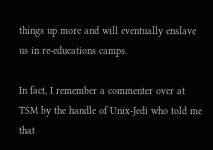things up more and will eventually enslave us in re-educations camps.

In fact, I remember a commenter over at TSM by the handle of Unix-Jedi who told me that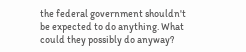the federal government shouldn't be expected to do anything. What could they possibly do anyway?